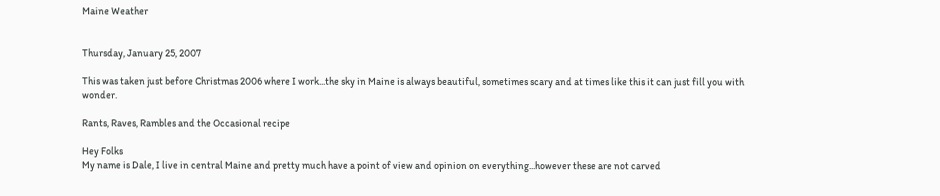Maine Weather


Thursday, January 25, 2007

This was taken just before Christmas 2006 where I work...the sky in Maine is always beautiful, sometimes scary and at times like this it can just fill you with wonder.

Rants, Raves, Rambles and the Occasional recipe

Hey Folks
My name is Dale, I live in central Maine and pretty much have a point of view and opinion on everything...however these are not carved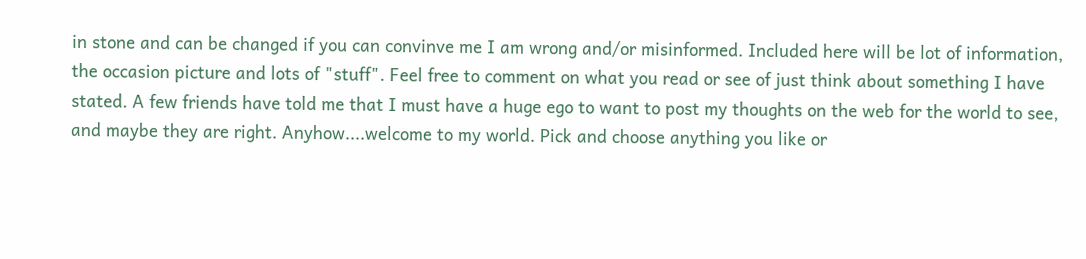in stone and can be changed if you can convinve me I am wrong and/or misinformed. Included here will be lot of information, the occasion picture and lots of "stuff". Feel free to comment on what you read or see of just think about something I have stated. A few friends have told me that I must have a huge ego to want to post my thoughts on the web for the world to see, and maybe they are right. Anyhow....welcome to my world. Pick and choose anything you like or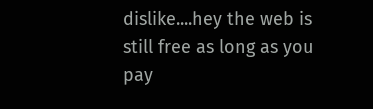dislike....hey the web is still free as long as you pay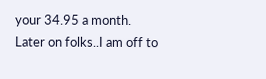your 34.95 a month.
Later on folks..I am off to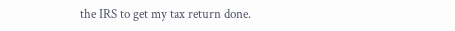the IRS to get my tax return done.